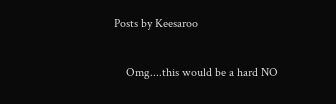Posts by Keesaroo

    Omg....this would be a hard NO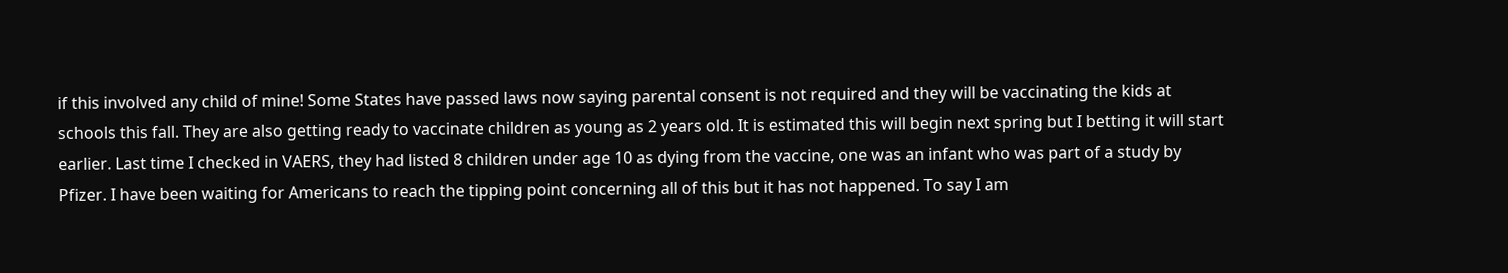if this involved any child of mine! Some States have passed laws now saying parental consent is not required and they will be vaccinating the kids at schools this fall. They are also getting ready to vaccinate children as young as 2 years old. It is estimated this will begin next spring but I betting it will start earlier. Last time I checked in VAERS, they had listed 8 children under age 10 as dying from the vaccine, one was an infant who was part of a study by Pfizer. I have been waiting for Americans to reach the tipping point concerning all of this but it has not happened. To say I am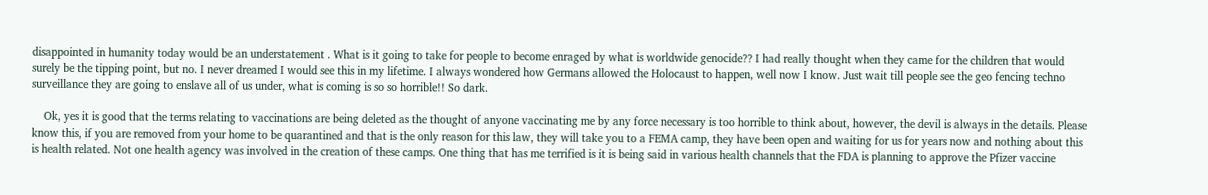disappointed in humanity today would be an understatement . What is it going to take for people to become enraged by what is worldwide genocide?? I had really thought when they came for the children that would surely be the tipping point, but no. I never dreamed I would see this in my lifetime. I always wondered how Germans allowed the Holocaust to happen, well now I know. Just wait till people see the geo fencing techno surveillance they are going to enslave all of us under, what is coming is so so horrible!! So dark.

    Ok, yes it is good that the terms relating to vaccinations are being deleted as the thought of anyone vaccinating me by any force necessary is too horrible to think about, however, the devil is always in the details. Please know this, if you are removed from your home to be quarantined and that is the only reason for this law, they will take you to a FEMA camp, they have been open and waiting for us for years now and nothing about this is health related. Not one health agency was involved in the creation of these camps. One thing that has me terrified is it is being said in various health channels that the FDA is planning to approve the Pfizer vaccine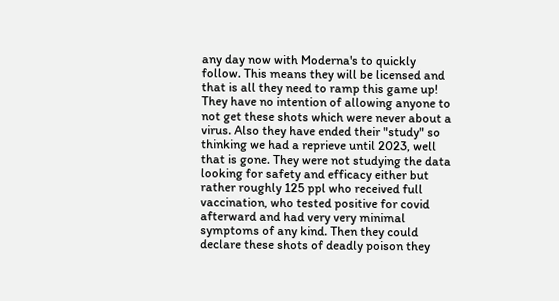any day now with Moderna's to quickly follow. This means they will be licensed and that is all they need to ramp this game up! They have no intention of allowing anyone to not get these shots which were never about a virus. Also they have ended their "study" so thinking we had a reprieve until 2023, well that is gone. They were not studying the data looking for safety and efficacy either but rather roughly 125 ppl who received full vaccination, who tested positive for covid afterward and had very very minimal symptoms of any kind. Then they could declare these shots of deadly poison they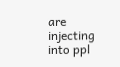are injecting into ppl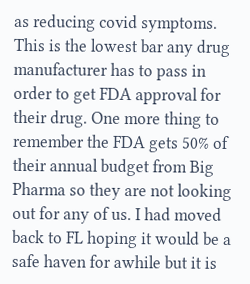as reducing covid symptoms. This is the lowest bar any drug manufacturer has to pass in order to get FDA approval for their drug. One more thing to remember the FDA gets 50% of their annual budget from Big Pharma so they are not looking out for any of us. I had moved back to FL hoping it would be a safe haven for awhile but it is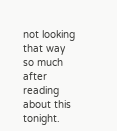not looking that way so much after reading about this tonight.